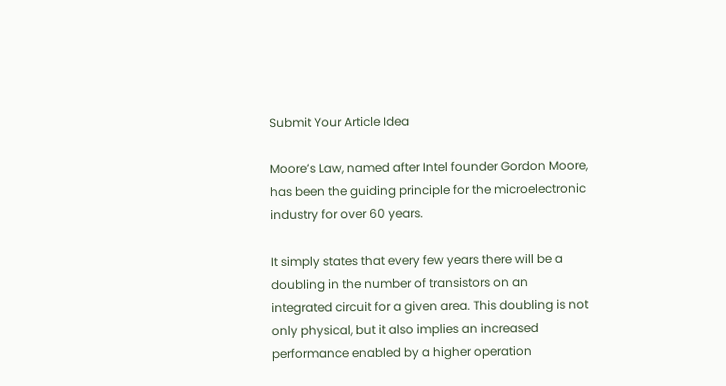Submit Your Article Idea

Moore’s Law, named after Intel founder Gordon Moore, has been the guiding principle for the microelectronic industry for over 60 years.

It simply states that every few years there will be a doubling in the number of transistors on an integrated circuit for a given area. This doubling is not only physical, but it also implies an increased performance enabled by a higher operation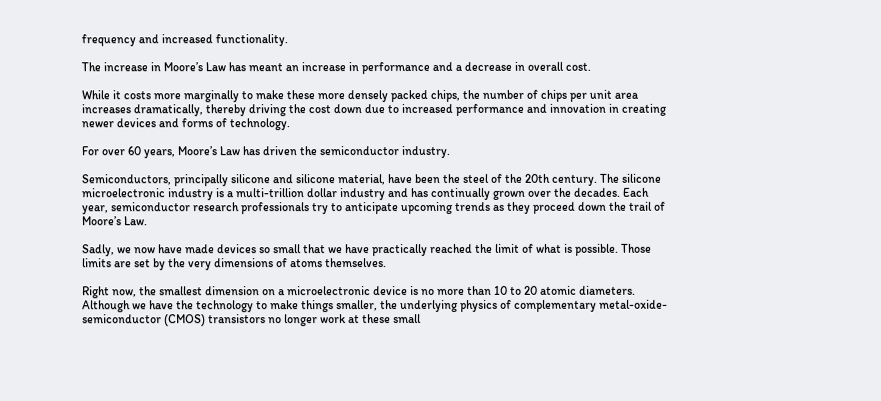frequency and increased functionality.

The increase in Moore’s Law has meant an increase in performance and a decrease in overall cost.

While it costs more marginally to make these more densely packed chips, the number of chips per unit area increases dramatically, thereby driving the cost down due to increased performance and innovation in creating newer devices and forms of technology.

For over 60 years, Moore’s Law has driven the semiconductor industry.

Semiconductors, principally silicone and silicone material, have been the steel of the 20th century. The silicone microelectronic industry is a multi-trillion dollar industry and has continually grown over the decades. Each year, semiconductor research professionals try to anticipate upcoming trends as they proceed down the trail of Moore’s Law.

Sadly, we now have made devices so small that we have practically reached the limit of what is possible. Those limits are set by the very dimensions of atoms themselves.

Right now, the smallest dimension on a microelectronic device is no more than 10 to 20 atomic diameters. Although we have the technology to make things smaller, the underlying physics of complementary metal-oxide-semiconductor (CMOS) transistors no longer work at these small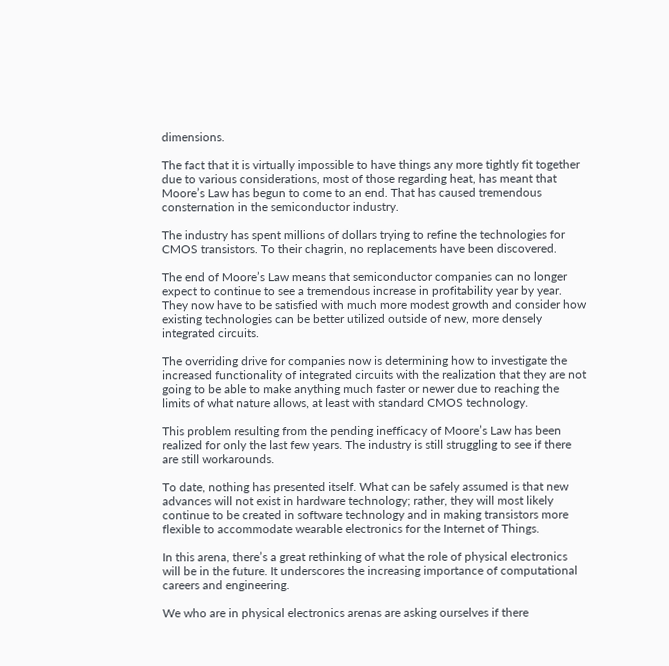dimensions.

The fact that it is virtually impossible to have things any more tightly fit together due to various considerations, most of those regarding heat, has meant that Moore’s Law has begun to come to an end. That has caused tremendous consternation in the semiconductor industry.

The industry has spent millions of dollars trying to refine the technologies for CMOS transistors. To their chagrin, no replacements have been discovered.

The end of Moore’s Law means that semiconductor companies can no longer expect to continue to see a tremendous increase in profitability year by year. They now have to be satisfied with much more modest growth and consider how existing technologies can be better utilized outside of new, more densely integrated circuits.

The overriding drive for companies now is determining how to investigate the increased functionality of integrated circuits with the realization that they are not going to be able to make anything much faster or newer due to reaching the limits of what nature allows, at least with standard CMOS technology.

This problem resulting from the pending inefficacy of Moore’s Law has been realized for only the last few years. The industry is still struggling to see if there are still workarounds.

To date, nothing has presented itself. What can be safely assumed is that new advances will not exist in hardware technology; rather, they will most likely continue to be created in software technology and in making transistors more flexible to accommodate wearable electronics for the Internet of Things.

In this arena, there’s a great rethinking of what the role of physical electronics will be in the future. It underscores the increasing importance of computational careers and engineering.

We who are in physical electronics arenas are asking ourselves if there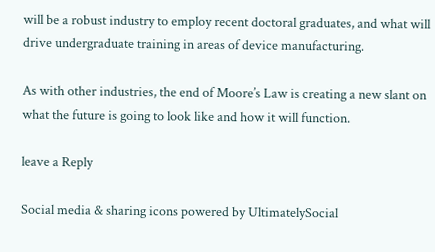will be a robust industry to employ recent doctoral graduates, and what will drive undergraduate training in areas of device manufacturing.

As with other industries, the end of Moore’s Law is creating a new slant on what the future is going to look like and how it will function.

leave a Reply

Social media & sharing icons powered by UltimatelySocial